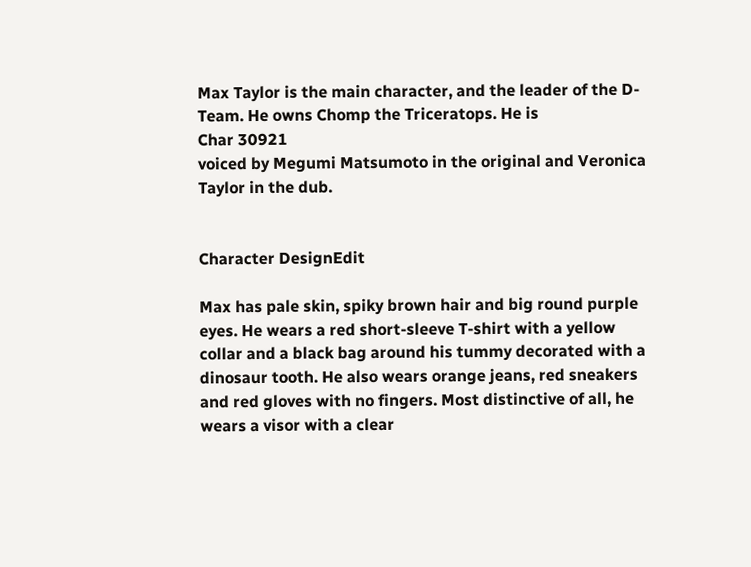Max Taylor is the main character, and the leader of the D-Team. He owns Chomp the Triceratops. He is
Char 30921
voiced by Megumi Matsumoto in the original and Veronica Taylor in the dub.


Character DesignEdit

Max has pale skin, spiky brown hair and big round purple eyes. He wears a red short-sleeve T-shirt with a yellow collar and a black bag around his tummy decorated with a dinosaur tooth. He also wears orange jeans, red sneakers and red gloves with no fingers. Most distinctive of all, he wears a visor with a clear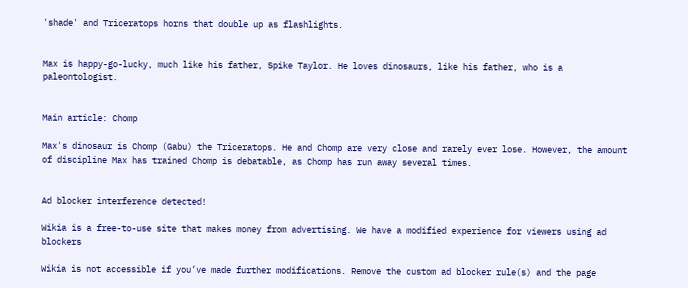'shade' and Triceratops horns that double up as flashlights.


Max is happy-go-lucky, much like his father, Spike Taylor. He loves dinosaurs, like his father, who is a paleontologist.


Main article: Chomp

Max's dinosaur is Chomp (Gabu) the Triceratops. He and Chomp are very close and rarely ever lose. However, the amount of discipline Max has trained Chomp is debatable, as Chomp has run away several times.


Ad blocker interference detected!

Wikia is a free-to-use site that makes money from advertising. We have a modified experience for viewers using ad blockers

Wikia is not accessible if you’ve made further modifications. Remove the custom ad blocker rule(s) and the page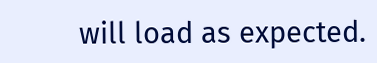will load as expected.